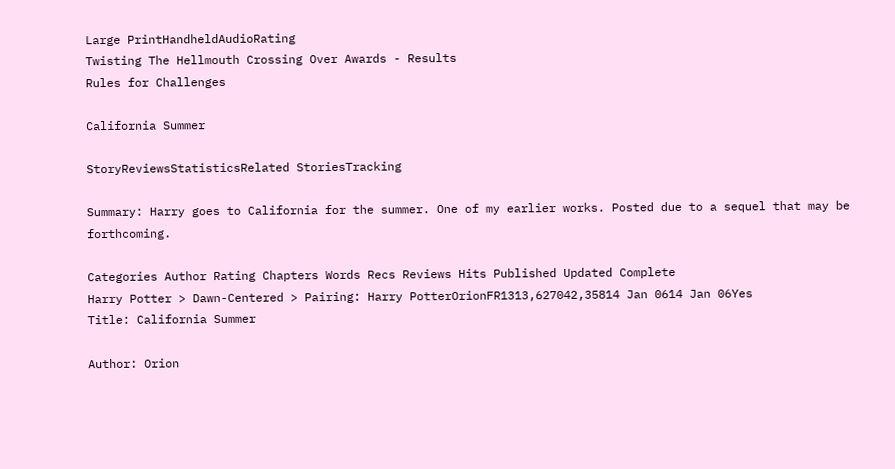Large PrintHandheldAudioRating
Twisting The Hellmouth Crossing Over Awards - Results
Rules for Challenges

California Summer

StoryReviewsStatisticsRelated StoriesTracking

Summary: Harry goes to California for the summer. One of my earlier works. Posted due to a sequel that may be forthcoming.

Categories Author Rating Chapters Words Recs Reviews Hits Published Updated Complete
Harry Potter > Dawn-Centered > Pairing: Harry PotterOrionFR1313,627042,35814 Jan 0614 Jan 06Yes
Title: California Summer

Author: Orion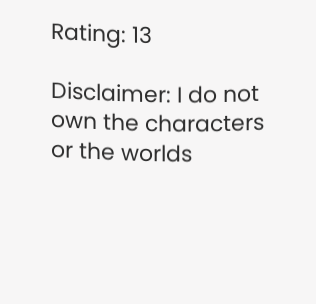Rating: 13

Disclaimer: I do not own the characters or the worlds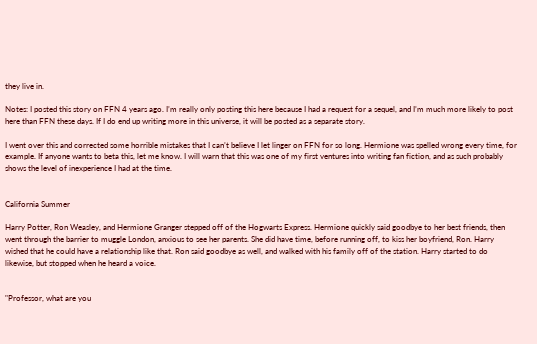they live in.

Notes: I posted this story on FFN 4 years ago. I’m really only posting this here because I had a request for a sequel, and I’m much more likely to post here than FFN these days. If I do end up writing more in this universe, it will be posted as a separate story.

I went over this and corrected some horrible mistakes that I can’t believe I let linger on FFN for so long. Hermione was spelled wrong every time, for example. If anyone wants to beta this, let me know. I will warn that this was one of my first ventures into writing fan fiction, and as such probably shows the level of inexperience I had at the time.


California Summer

Harry Potter, Ron Weasley, and Hermione Granger stepped off of the Hogwarts Express. Hermione quickly said goodbye to her best friends, then went through the barrier to muggle London, anxious to see her parents. She did have time, before running off, to kiss her boyfriend, Ron. Harry wished that he could have a relationship like that. Ron said goodbye as well, and walked with his family off of the station. Harry started to do likewise, but stopped when he heard a voice.


"Professor, what are you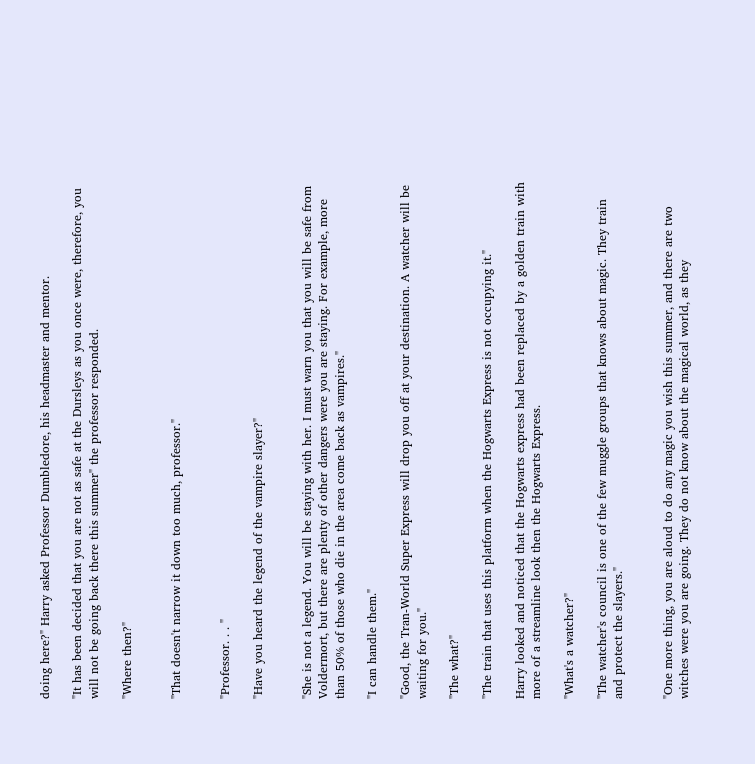doing here?" Harry asked Professor Dumbledore, his headmaster and mentor.

"It has been decided that you are not as safe at the Dursleys as you once were, therefore, you will not be going back there this summer" the professor responded.

"Where then?"


"That doesn't narrow it down too much, professor."


"Professor. . . "

"Have you heard the legend of the vampire slayer?"


"She is not a legend. You will be staying with her. I must warn you that you will be safe from Voldermort, but there are plenty of other dangers were you are staying. For example, more than 50% of those who die in the area come back as vampires."

"I can handle them."

"Good, the Tran-World Super Express will drop you off at your destination. A watcher will be waiting for you."

"The what?"

"The train that uses this platform when the Hogwarts Express is not occupying it."

Harry looked and noticed that the Hogwarts express had been replaced by a golden train with more of a streamline look then the Hogwarts Express.

"What's a watcher?"

"The watcher's council is one of the few muggle groups that knows about magic. They train and protect the slayers."


"One more thing, you are aloud to do any magic you wish this summer, and there are two witches were you are going. They do not know about the magical world, as they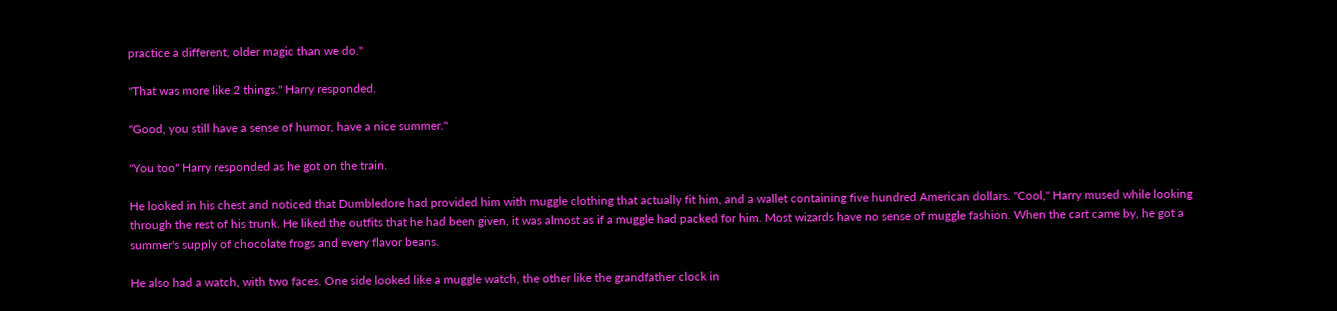practice a different, older magic than we do."

"That was more like 2 things." Harry responded.

"Good, you still have a sense of humor, have a nice summer."

"You too" Harry responded as he got on the train.

He looked in his chest and noticed that Dumbledore had provided him with muggle clothing that actually fit him, and a wallet containing five hundred American dollars. "Cool," Harry mused while looking through the rest of his trunk. He liked the outfits that he had been given, it was almost as if a muggle had packed for him. Most wizards have no sense of muggle fashion. When the cart came by, he got a summer's supply of chocolate frogs and every flavor beans.

He also had a watch, with two faces. One side looked like a muggle watch, the other like the grandfather clock in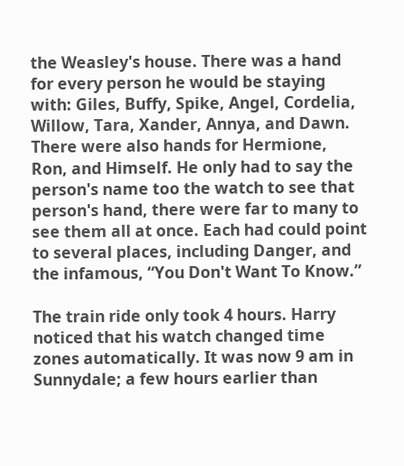the Weasley's house. There was a hand for every person he would be staying with: Giles, Buffy, Spike, Angel, Cordelia, Willow, Tara, Xander, Annya, and Dawn. There were also hands for Hermione, Ron, and Himself. He only had to say the person's name too the watch to see that person's hand, there were far to many to see them all at once. Each had could point to several places, including Danger, and the infamous, “You Don't Want To Know.”

The train ride only took 4 hours. Harry noticed that his watch changed time zones automatically. It was now 9 am in Sunnydale; a few hours earlier than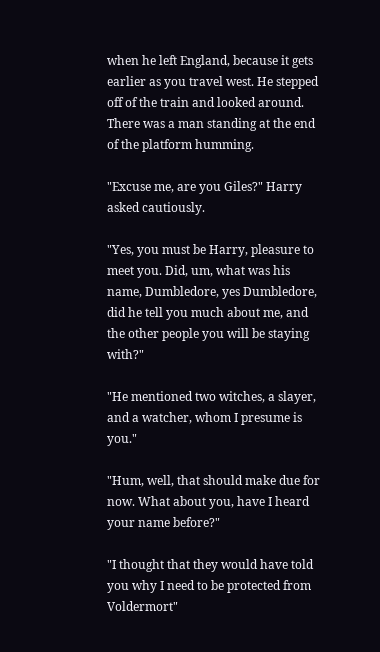when he left England, because it gets earlier as you travel west. He stepped off of the train and looked around. There was a man standing at the end of the platform humming.

"Excuse me, are you Giles?" Harry asked cautiously.

"Yes, you must be Harry, pleasure to meet you. Did, um, what was his name, Dumbledore, yes Dumbledore, did he tell you much about me, and the other people you will be staying with?"

"He mentioned two witches, a slayer, and a watcher, whom I presume is you."

"Hum, well, that should make due for now. What about you, have I heard your name before?"

"I thought that they would have told you why I need to be protected from Voldermort"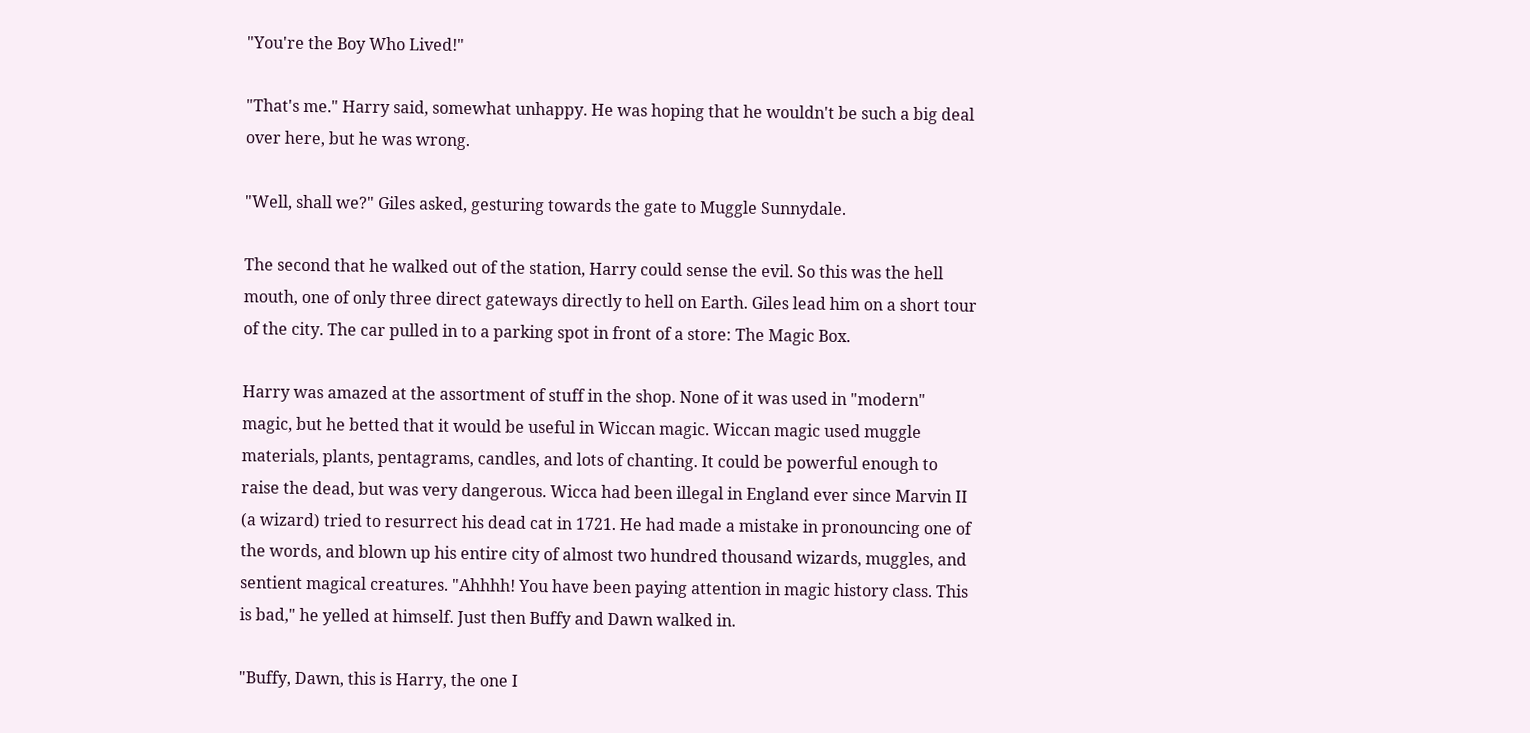"You're the Boy Who Lived!"

"That's me." Harry said, somewhat unhappy. He was hoping that he wouldn't be such a big deal over here, but he was wrong.

"Well, shall we?" Giles asked, gesturing towards the gate to Muggle Sunnydale.

The second that he walked out of the station, Harry could sense the evil. So this was the hell mouth, one of only three direct gateways directly to hell on Earth. Giles lead him on a short tour of the city. The car pulled in to a parking spot in front of a store: The Magic Box.

Harry was amazed at the assortment of stuff in the shop. None of it was used in "modern" magic, but he betted that it would be useful in Wiccan magic. Wiccan magic used muggle materials, plants, pentagrams, candles, and lots of chanting. It could be powerful enough to raise the dead, but was very dangerous. Wicca had been illegal in England ever since Marvin II (a wizard) tried to resurrect his dead cat in 1721. He had made a mistake in pronouncing one of the words, and blown up his entire city of almost two hundred thousand wizards, muggles, and sentient magical creatures. "Ahhhh! You have been paying attention in magic history class. This is bad," he yelled at himself. Just then Buffy and Dawn walked in.

"Buffy, Dawn, this is Harry, the one I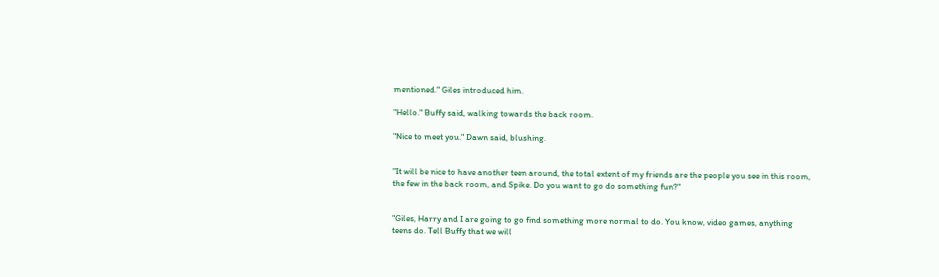mentioned." Giles introduced him.

"Hello." Buffy said, walking towards the back room.

"Nice to meet you." Dawn said, blushing.


"It will be nice to have another teen around, the total extent of my friends are the people you see in this room, the few in the back room, and Spike. Do you want to go do something fun?"


"Giles, Harry and I are going to go find something more normal to do. You know, video games, anything teens do. Tell Buffy that we will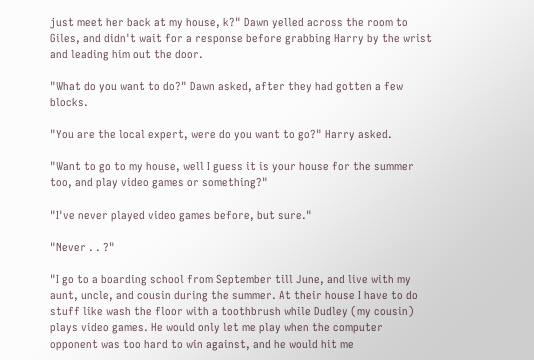just meet her back at my house, k?" Dawn yelled across the room to Giles, and didn't wait for a response before grabbing Harry by the wrist and leading him out the door.

"What do you want to do?" Dawn asked, after they had gotten a few blocks.

"You are the local expert, were do you want to go?" Harry asked.

"Want to go to my house, well I guess it is your house for the summer too, and play video games or something?"

"I've never played video games before, but sure."

"Never . . ?"

"I go to a boarding school from September till June, and live with my aunt, uncle, and cousin during the summer. At their house I have to do stuff like wash the floor with a toothbrush while Dudley (my cousin) plays video games. He would only let me play when the computer opponent was too hard to win against, and he would hit me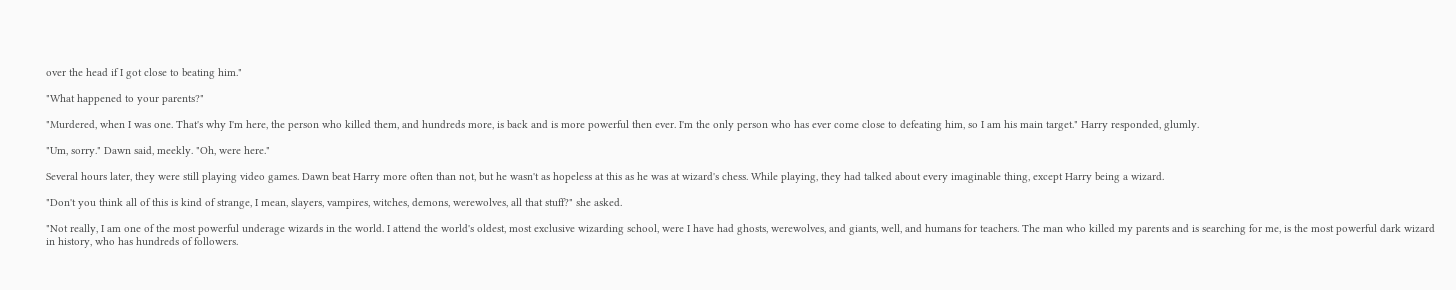over the head if I got close to beating him."

"What happened to your parents?"

"Murdered, when I was one. That's why I'm here, the person who killed them, and hundreds more, is back and is more powerful then ever. I'm the only person who has ever come close to defeating him, so I am his main target." Harry responded, glumly.

"Um, sorry." Dawn said, meekly. "Oh, were here."

Several hours later, they were still playing video games. Dawn beat Harry more often than not, but he wasn't as hopeless at this as he was at wizard's chess. While playing, they had talked about every imaginable thing, except Harry being a wizard.

"Don't you think all of this is kind of strange, I mean, slayers, vampires, witches, demons, werewolves, all that stuff?" she asked.

"Not really, I am one of the most powerful underage wizards in the world. I attend the world's oldest, most exclusive wizarding school, were I have had ghosts, werewolves, and giants, well, and humans for teachers. The man who killed my parents and is searching for me, is the most powerful dark wizard in history, who has hundreds of followers.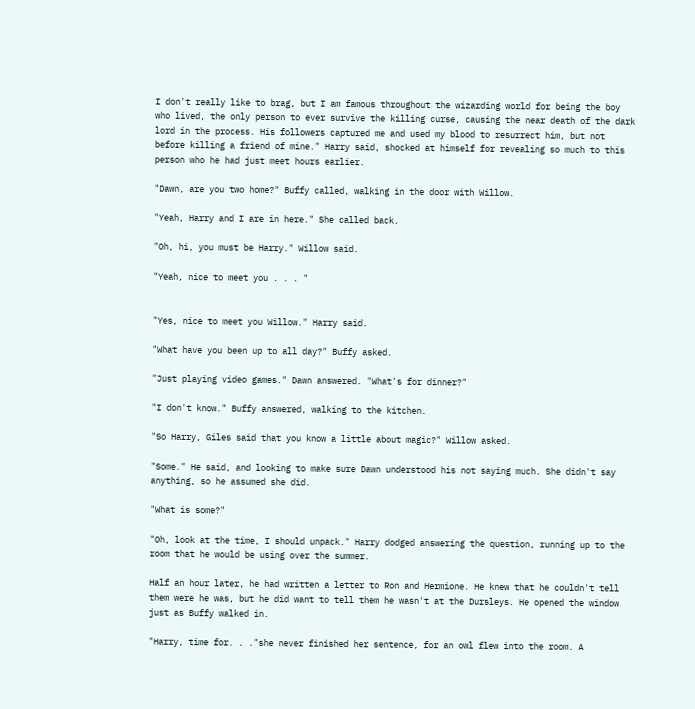I don't really like to brag, but I am famous throughout the wizarding world for being the boy who lived, the only person to ever survive the killing curse, causing the near death of the dark lord in the process. His followers captured me and used my blood to resurrect him, but not before killing a friend of mine." Harry said, shocked at himself for revealing so much to this person who he had just meet hours earlier.

"Dawn, are you two home?" Buffy called, walking in the door with Willow.

"Yeah, Harry and I are in here." She called back.

"Oh, hi, you must be Harry." Willow said.

"Yeah, nice to meet you . . . "


"Yes, nice to meet you Willow." Harry said.

"What have you been up to all day?" Buffy asked.

"Just playing video games." Dawn answered. "What's for dinner?"

"I don't know." Buffy answered, walking to the kitchen.

"So Harry, Giles said that you know a little about magic?" Willow asked.

"Some." He said, and looking to make sure Dawn understood his not saying much. She didn't say anything, so he assumed she did.

"What is some?"

"Oh, look at the time, I should unpack." Harry dodged answering the question, running up to the room that he would be using over the summer.

Half an hour later, he had written a letter to Ron and Hermione. He knew that he couldn't tell them were he was, but he did want to tell them he wasn't at the Dursleys. He opened the window just as Buffy walked in.

"Harry, time for. . ."she never finished her sentence, for an owl flew into the room. A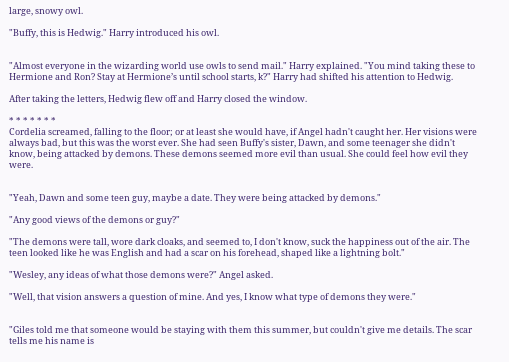large, snowy owl.

"Buffy, this is Hedwig." Harry introduced his owl.


"Almost everyone in the wizarding world use owls to send mail." Harry explained. "You mind taking these to Hermione and Ron? Stay at Hermione’s until school starts, k?" Harry had shifted his attention to Hedwig.

After taking the letters, Hedwig flew off and Harry closed the window.

* * * * * * *
Cordelia screamed, falling to the floor; or at least she would have, if Angel hadn't caught her. Her visions were always bad, but this was the worst ever. She had seen Buffy's sister, Dawn, and some teenager she didn't know, being attacked by demons. These demons seemed more evil than usual. She could feel how evil they were.


"Yeah, Dawn and some teen guy, maybe a date. They were being attacked by demons."

"Any good views of the demons or guy?"

"The demons were tall, wore dark cloaks, and seemed to, I don't know, suck the happiness out of the air. The teen looked like he was English and had a scar on his forehead, shaped like a lightning bolt."

"Wesley, any ideas of what those demons were?" Angel asked.

"Well, that vision answers a question of mine. And yes, I know what type of demons they were."


"Giles told me that someone would be staying with them this summer, but couldn't give me details. The scar tells me his name is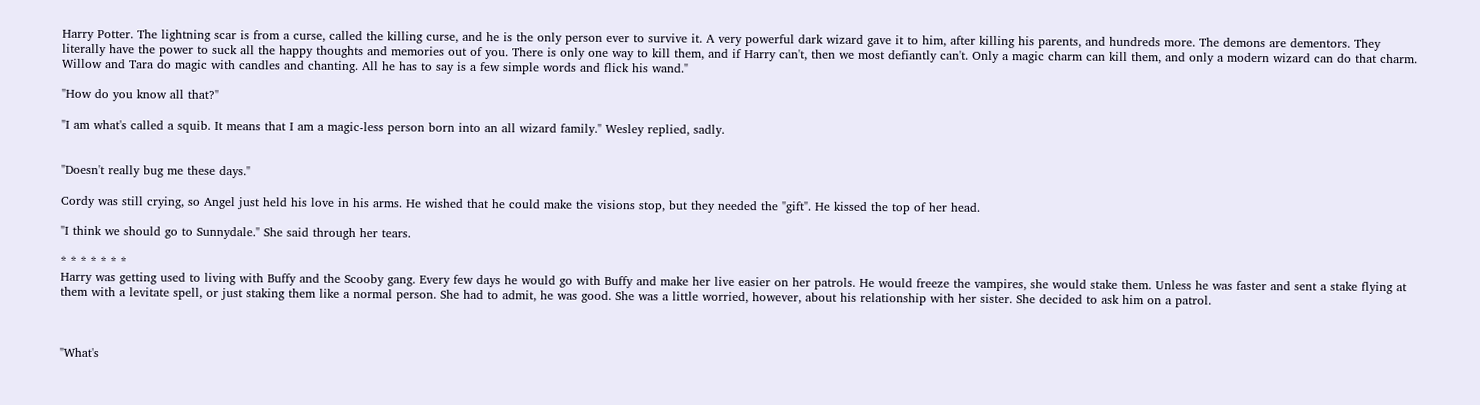Harry Potter. The lightning scar is from a curse, called the killing curse, and he is the only person ever to survive it. A very powerful dark wizard gave it to him, after killing his parents, and hundreds more. The demons are dementors. They literally have the power to suck all the happy thoughts and memories out of you. There is only one way to kill them, and if Harry can't, then we most defiantly can't. Only a magic charm can kill them, and only a modern wizard can do that charm. Willow and Tara do magic with candles and chanting. All he has to say is a few simple words and flick his wand."

"How do you know all that?"

"I am what's called a squib. It means that I am a magic-less person born into an all wizard family." Wesley replied, sadly.


"Doesn't really bug me these days."

Cordy was still crying, so Angel just held his love in his arms. He wished that he could make the visions stop, but they needed the "gift". He kissed the top of her head.

"I think we should go to Sunnydale." She said through her tears.

* * * * * * *
Harry was getting used to living with Buffy and the Scooby gang. Every few days he would go with Buffy and make her live easier on her patrols. He would freeze the vampires, she would stake them. Unless he was faster and sent a stake flying at them with a levitate spell, or just staking them like a normal person. She had to admit, he was good. She was a little worried, however, about his relationship with her sister. She decided to ask him on a patrol.



"What's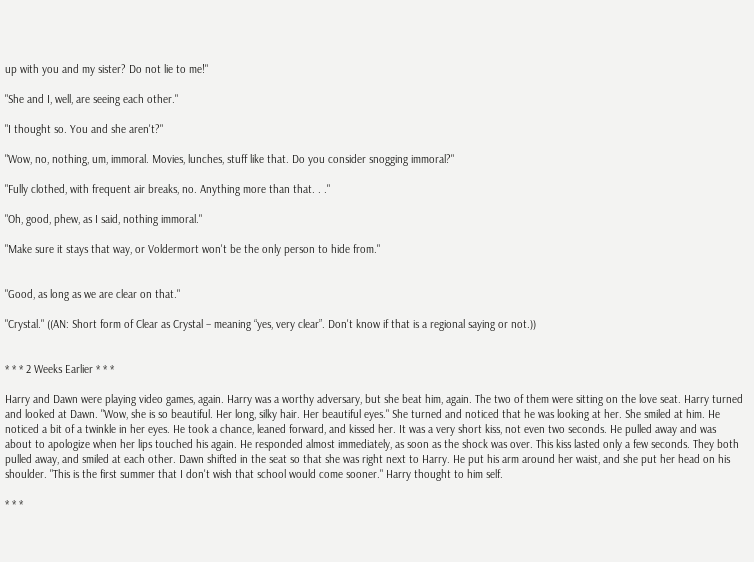up with you and my sister? Do not lie to me!"

"She and I, well, are seeing each other."

"I thought so. You and she aren't?"

"Wow, no, nothing, um, immoral. Movies, lunches, stuff like that. Do you consider snogging immoral?"

"Fully clothed, with frequent air breaks, no. Anything more than that. . ."

"Oh, good, phew, as I said, nothing immoral."

"Make sure it stays that way, or Voldermort won't be the only person to hide from."


"Good, as long as we are clear on that."

"Crystal." ((AN: Short form of Clear as Crystal – meaning “yes, very clear”. Don't know if that is a regional saying or not.))


* * * 2 Weeks Earlier * * *

Harry and Dawn were playing video games, again. Harry was a worthy adversary, but she beat him, again. The two of them were sitting on the love seat. Harry turned and looked at Dawn. "Wow, she is so beautiful. Her long, silky hair. Her beautiful eyes." She turned and noticed that he was looking at her. She smiled at him. He noticed a bit of a twinkle in her eyes. He took a chance, leaned forward, and kissed her. It was a very short kiss, not even two seconds. He pulled away and was about to apologize when her lips touched his again. He responded almost immediately, as soon as the shock was over. This kiss lasted only a few seconds. They both pulled away, and smiled at each other. Dawn shifted in the seat so that she was right next to Harry. He put his arm around her waist, and she put her head on his shoulder. "This is the first summer that I don't wish that school would come sooner." Harry thought to him self.

* * *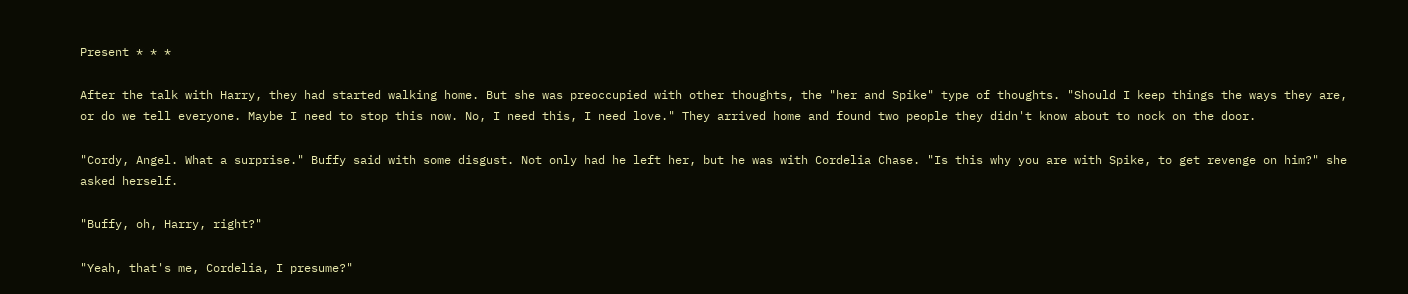Present * * *

After the talk with Harry, they had started walking home. But she was preoccupied with other thoughts, the "her and Spike" type of thoughts. "Should I keep things the ways they are, or do we tell everyone. Maybe I need to stop this now. No, I need this, I need love." They arrived home and found two people they didn't know about to nock on the door.

"Cordy, Angel. What a surprise." Buffy said with some disgust. Not only had he left her, but he was with Cordelia Chase. "Is this why you are with Spike, to get revenge on him?" she asked herself.

"Buffy, oh, Harry, right?"

"Yeah, that's me, Cordelia, I presume?"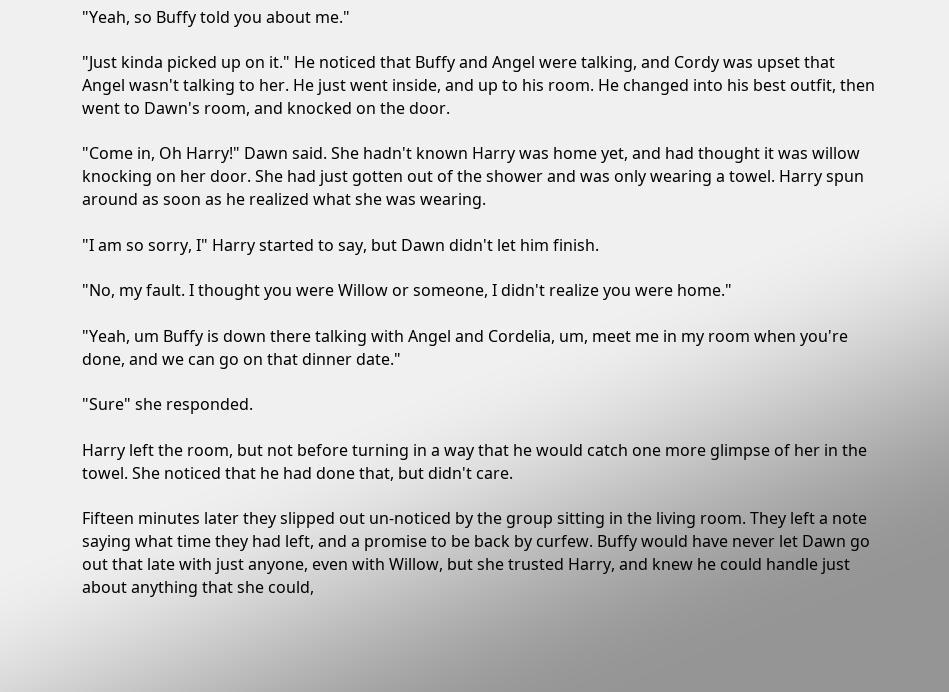"Yeah, so Buffy told you about me."

"Just kinda picked up on it." He noticed that Buffy and Angel were talking, and Cordy was upset that Angel wasn't talking to her. He just went inside, and up to his room. He changed into his best outfit, then went to Dawn's room, and knocked on the door.

"Come in, Oh Harry!" Dawn said. She hadn't known Harry was home yet, and had thought it was willow knocking on her door. She had just gotten out of the shower and was only wearing a towel. Harry spun around as soon as he realized what she was wearing.

"I am so sorry, I" Harry started to say, but Dawn didn't let him finish.

"No, my fault. I thought you were Willow or someone, I didn't realize you were home."

"Yeah, um Buffy is down there talking with Angel and Cordelia, um, meet me in my room when you're done, and we can go on that dinner date."

"Sure" she responded.

Harry left the room, but not before turning in a way that he would catch one more glimpse of her in the towel. She noticed that he had done that, but didn't care.

Fifteen minutes later they slipped out un-noticed by the group sitting in the living room. They left a note saying what time they had left, and a promise to be back by curfew. Buffy would have never let Dawn go out that late with just anyone, even with Willow, but she trusted Harry, and knew he could handle just about anything that she could,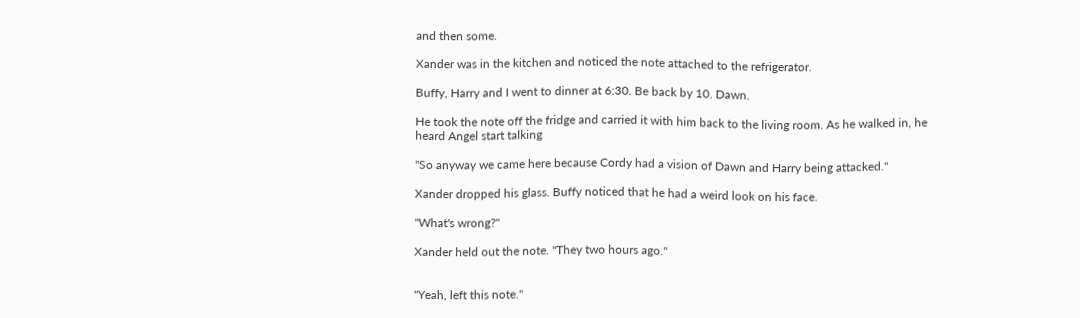and then some.

Xander was in the kitchen and noticed the note attached to the refrigerator.

Buffy, Harry and I went to dinner at 6:30. Be back by 10. Dawn.

He took the note off the fridge and carried it with him back to the living room. As he walked in, he heard Angel start talking

"So anyway we came here because Cordy had a vision of Dawn and Harry being attacked."

Xander dropped his glass. Buffy noticed that he had a weird look on his face.

"What's wrong?"

Xander held out the note. "They two hours ago."


"Yeah, left this note."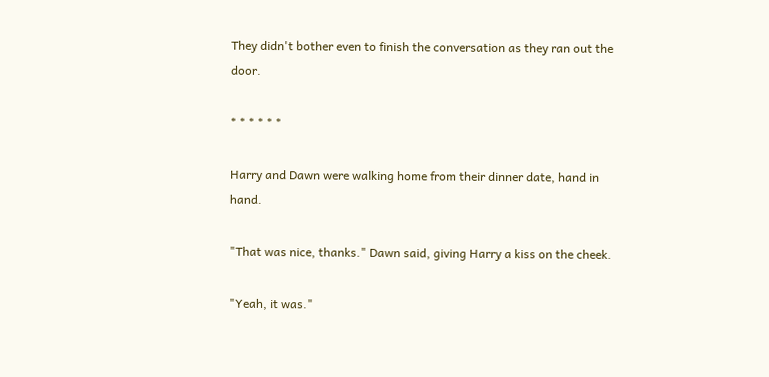They didn't bother even to finish the conversation as they ran out the door.

* * * * * *

Harry and Dawn were walking home from their dinner date, hand in hand.

"That was nice, thanks." Dawn said, giving Harry a kiss on the cheek.

"Yeah, it was."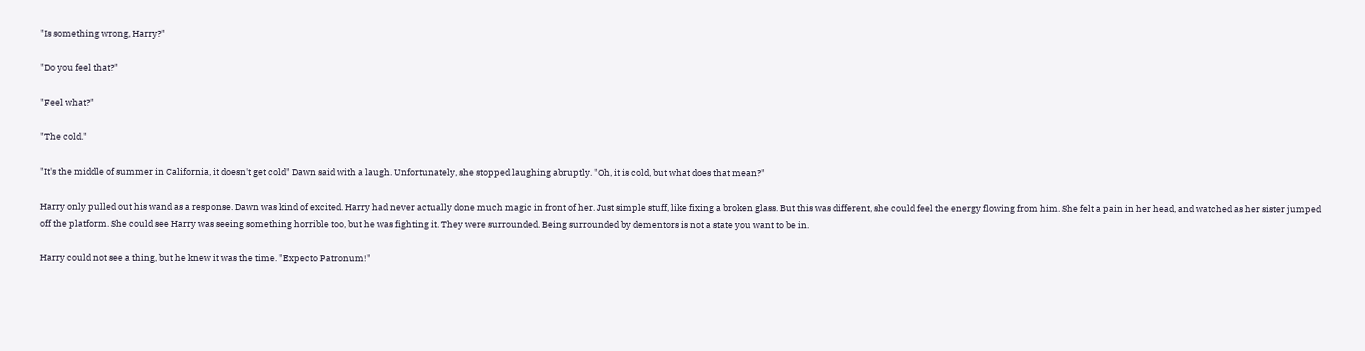"Is something wrong, Harry?"

"Do you feel that?"

"Feel what?"

"The cold."

"It's the middle of summer in California, it doesn't get cold" Dawn said with a laugh. Unfortunately, she stopped laughing abruptly. "Oh, it is cold, but what does that mean?"

Harry only pulled out his wand as a response. Dawn was kind of excited. Harry had never actually done much magic in front of her. Just simple stuff, like fixing a broken glass. But this was different, she could feel the energy flowing from him. She felt a pain in her head, and watched as her sister jumped off the platform. She could see Harry was seeing something horrible too, but he was fighting it. They were surrounded. Being surrounded by dementors is not a state you want to be in.

Harry could not see a thing, but he knew it was the time. "Expecto Patronum!"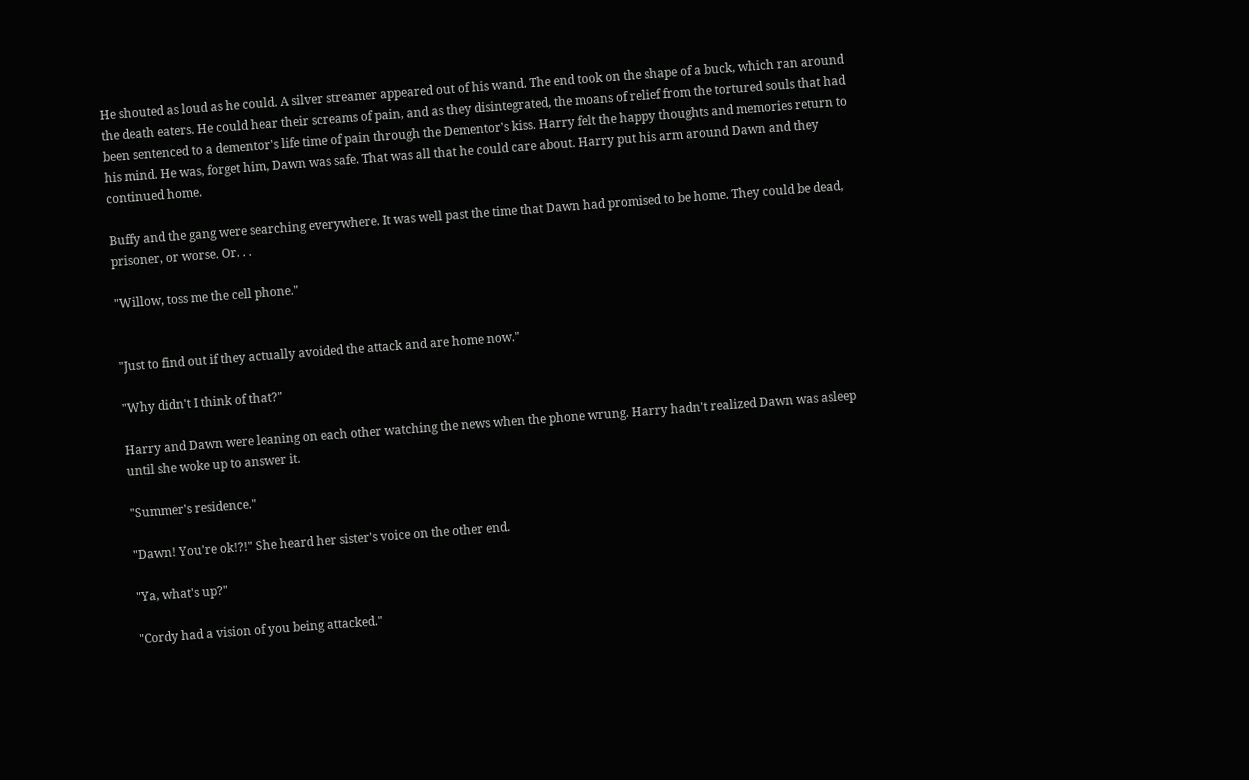He shouted as loud as he could. A silver streamer appeared out of his wand. The end took on the shape of a buck, which ran around the death eaters. He could hear their screams of pain, and as they disintegrated, the moans of relief from the tortured souls that had been sentenced to a dementor's life time of pain through the Dementor's kiss. Harry felt the happy thoughts and memories return to his mind. He was, forget him, Dawn was safe. That was all that he could care about. Harry put his arm around Dawn and they continued home.

Buffy and the gang were searching everywhere. It was well past the time that Dawn had promised to be home. They could be dead, prisoner, or worse. Or. . .

"Willow, toss me the cell phone."


"Just to find out if they actually avoided the attack and are home now."

"Why didn't I think of that?"

Harry and Dawn were leaning on each other watching the news when the phone wrung. Harry hadn't realized Dawn was asleep until she woke up to answer it.

"Summer's residence."

"Dawn! You're ok!?!" She heard her sister's voice on the other end.

"Ya, what's up?"

"Cordy had a vision of you being attacked."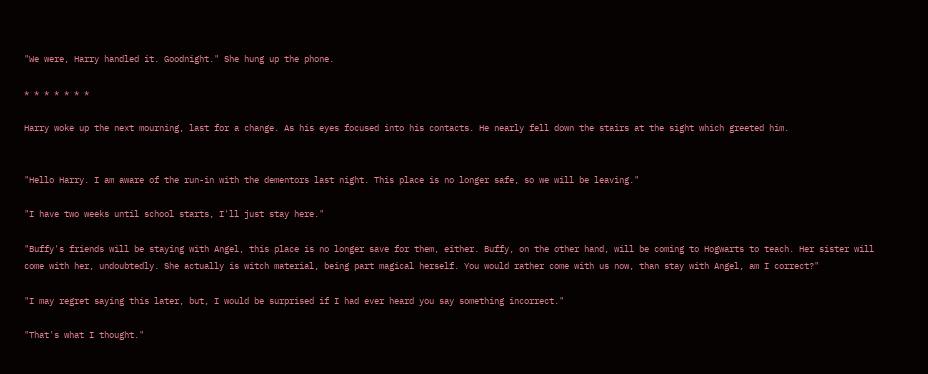"We were, Harry handled it. Goodnight." She hung up the phone.

* * * * * * *

Harry woke up the next mourning, last for a change. As his eyes focused into his contacts. He nearly fell down the stairs at the sight which greeted him.


"Hello Harry. I am aware of the run-in with the dementors last night. This place is no longer safe, so we will be leaving."

"I have two weeks until school starts, I'll just stay here."

"Buffy's friends will be staying with Angel, this place is no longer save for them, either. Buffy, on the other hand, will be coming to Hogwarts to teach. Her sister will come with her, undoubtedly. She actually is witch material, being part magical herself. You would rather come with us now, than stay with Angel, am I correct?"

"I may regret saying this later, but, I would be surprised if I had ever heard you say something incorrect."

"That's what I thought."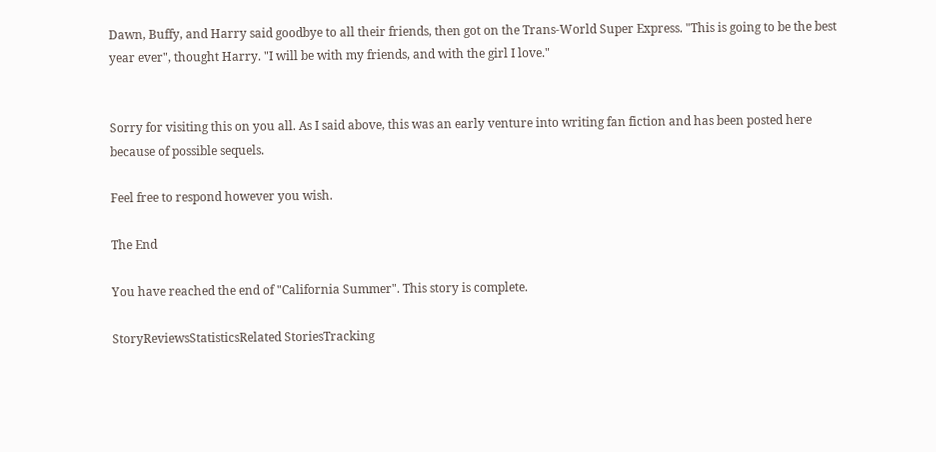Dawn, Buffy, and Harry said goodbye to all their friends, then got on the Trans-World Super Express. "This is going to be the best year ever", thought Harry. "I will be with my friends, and with the girl I love."


Sorry for visiting this on you all. As I said above, this was an early venture into writing fan fiction and has been posted here because of possible sequels.

Feel free to respond however you wish.

The End

You have reached the end of "California Summer". This story is complete.

StoryReviewsStatisticsRelated StoriesTracking